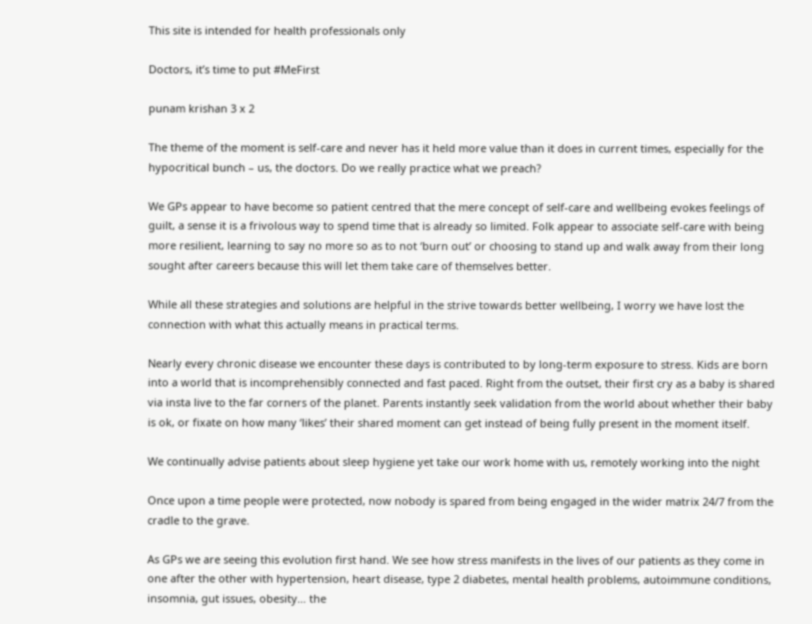This site is intended for health professionals only

Doctors, it’s time to put #MeFirst

punam krishan 3 x 2

The theme of the moment is self-care and never has it held more value than it does in current times, especially for the hypocritical bunch – us, the doctors. Do we really practice what we preach?

We GPs appear to have become so patient centred that the mere concept of self-care and wellbeing evokes feelings of guilt, a sense it is a frivolous way to spend time that is already so limited. Folk appear to associate self-care with being more resilient, learning to say no more so as to not ‘burn out’ or choosing to stand up and walk away from their long sought after careers because this will let them take care of themselves better.

While all these strategies and solutions are helpful in the strive towards better wellbeing, I worry we have lost the connection with what this actually means in practical terms.

Nearly every chronic disease we encounter these days is contributed to by long-term exposure to stress. Kids are born into a world that is incomprehensibly connected and fast paced. Right from the outset, their first cry as a baby is shared via insta live to the far corners of the planet. Parents instantly seek validation from the world about whether their baby is ok, or fixate on how many ‘likes’ their shared moment can get instead of being fully present in the moment itself.

We continually advise patients about sleep hygiene yet take our work home with us, remotely working into the night

Once upon a time people were protected, now nobody is spared from being engaged in the wider matrix 24/7 from the cradle to the grave.

As GPs we are seeing this evolution first hand. We see how stress manifests in the lives of our patients as they come in one after the other with hypertension, heart disease, type 2 diabetes, mental health problems, autoimmune conditions, insomnia, gut issues, obesity… the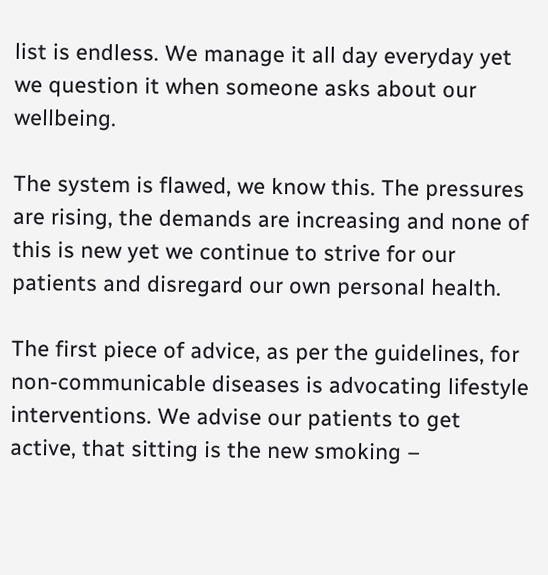list is endless. We manage it all day everyday yet we question it when someone asks about our wellbeing.

The system is flawed, we know this. The pressures are rising, the demands are increasing and none of this is new yet we continue to strive for our patients and disregard our own personal health.

The first piece of advice, as per the guidelines, for non-communicable diseases is advocating lifestyle interventions. We advise our patients to get active, that sitting is the new smoking –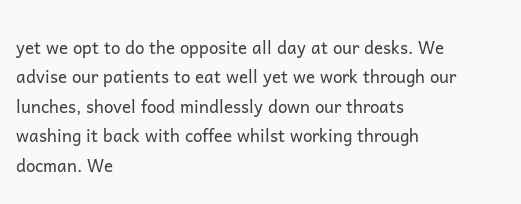yet we opt to do the opposite all day at our desks. We advise our patients to eat well yet we work through our lunches, shovel food mindlessly down our throats washing it back with coffee whilst working through docman. We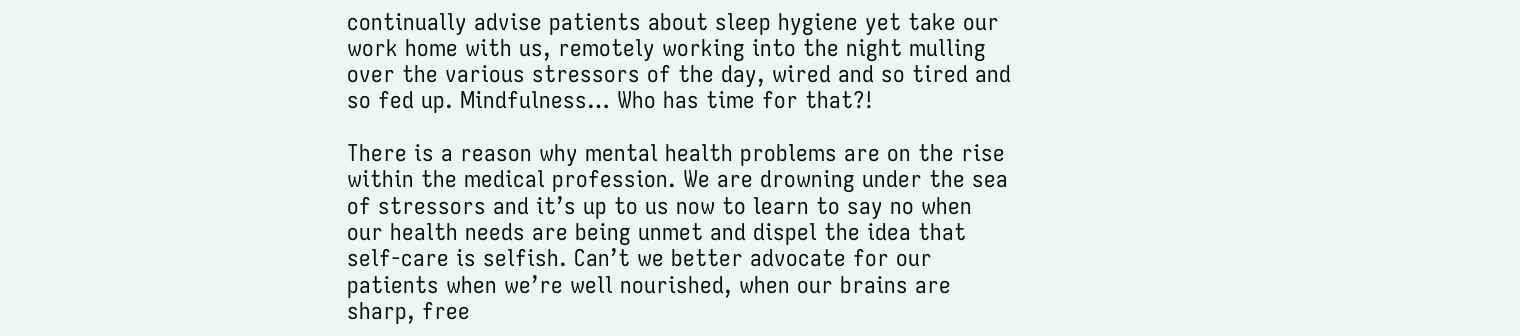continually advise patients about sleep hygiene yet take our work home with us, remotely working into the night mulling over the various stressors of the day, wired and so tired and so fed up. Mindfulness… Who has time for that?!

There is a reason why mental health problems are on the rise within the medical profession. We are drowning under the sea of stressors and it’s up to us now to learn to say no when our health needs are being unmet and dispel the idea that self-care is selfish. Can’t we better advocate for our patients when we’re well nourished, when our brains are sharp, free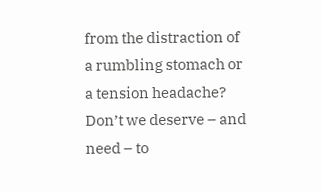from the distraction of a rumbling stomach or a tension headache? Don’t we deserve – and need – to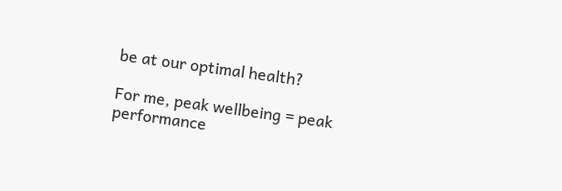be at our optimal health?

For me, peak wellbeing = peak performance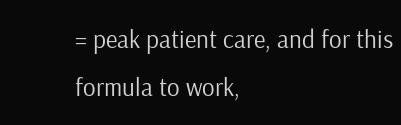= peak patient care, and for this formula to work,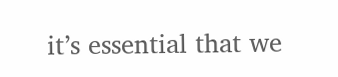it’s essential that we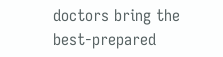doctors bring the best-prepared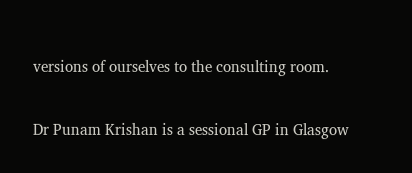versions of ourselves to the consulting room.

Dr Punam Krishan is a sessional GP in Glasgow